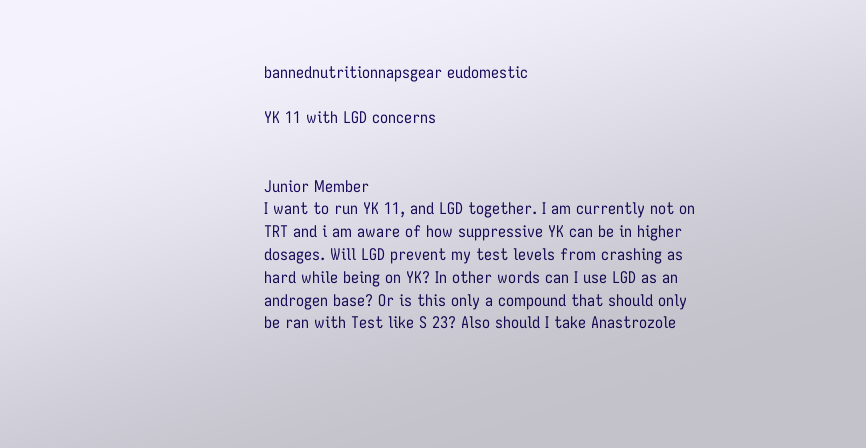bannednutritionnapsgear eudomestic

YK 11 with LGD concerns


Junior Member
I want to run YK 11, and LGD together. I am currently not on TRT and i am aware of how suppressive YK can be in higher dosages. Will LGD prevent my test levels from crashing as hard while being on YK? In other words can I use LGD as an androgen base? Or is this only a compound that should only be ran with Test like S 23? Also should I take Anastrozole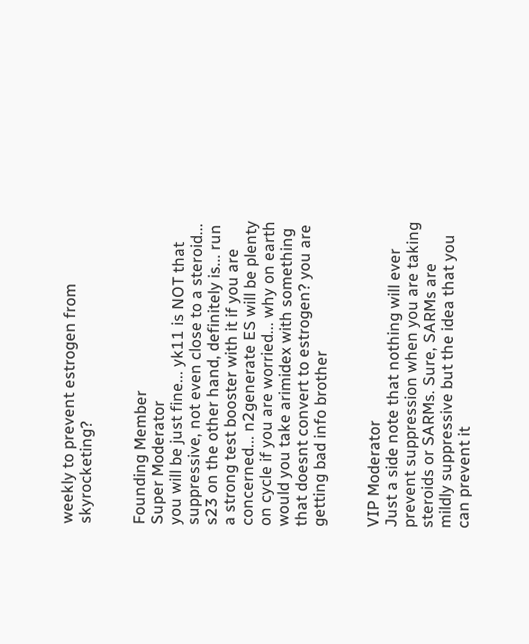weekly to prevent estrogen from skyrocketing?


Founding Member
Super Moderator
you will be just fine... yk11 is NOT that suppressive, not even close to a steroid... s23 on the other hand, definitely is... run a strong test booster with it if you are concerned... n2generate ES will be plenty on cycle if you are worried... why on earth would you take arimidex with something that doesnt convert to estrogen? you are getting bad info brother


VIP Moderator
Just a side note that nothing will ever prevent suppression when you are taking steroids or SARMs. Sure, SARMs are mildly suppressive but the idea that you can prevent it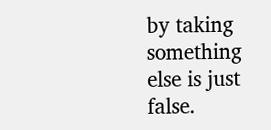by taking something else is just false.